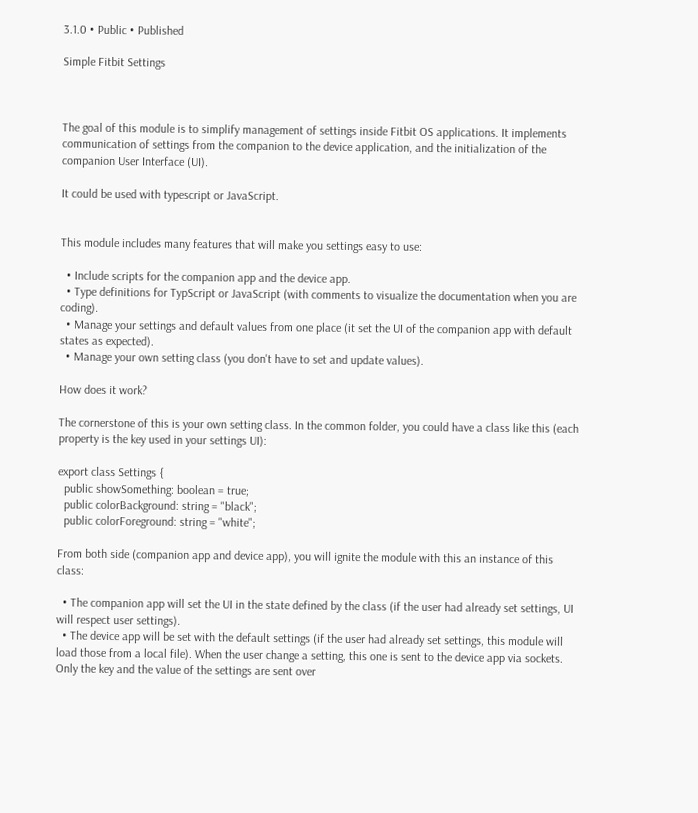3.1.0 • Public • Published

Simple Fitbit Settings



The goal of this module is to simplify management of settings inside Fitbit OS applications. It implements communication of settings from the companion to the device application, and the initialization of the companion User Interface (UI).

It could be used with typescript or JavaScript.


This module includes many features that will make you settings easy to use:

  • Include scripts for the companion app and the device app.
  • Type definitions for TypScript or JavaScript (with comments to visualize the documentation when you are coding).
  • Manage your settings and default values from one place (it set the UI of the companion app with default states as expected).
  • Manage your own setting class (you don't have to set and update values).

How does it work?

The cornerstone of this is your own setting class. In the common folder, you could have a class like this (each property is the key used in your settings UI):

export class Settings {
  public showSomething: boolean = true;
  public colorBackground: string = "black";
  public colorForeground: string = "white";

From both side (companion app and device app), you will ignite the module with this an instance of this class:

  • The companion app will set the UI in the state defined by the class (if the user had already set settings, UI will respect user settings).
  • The device app will be set with the default settings (if the user had already set settings, this module will load those from a local file). When the user change a setting, this one is sent to the device app via sockets. Only the key and the value of the settings are sent over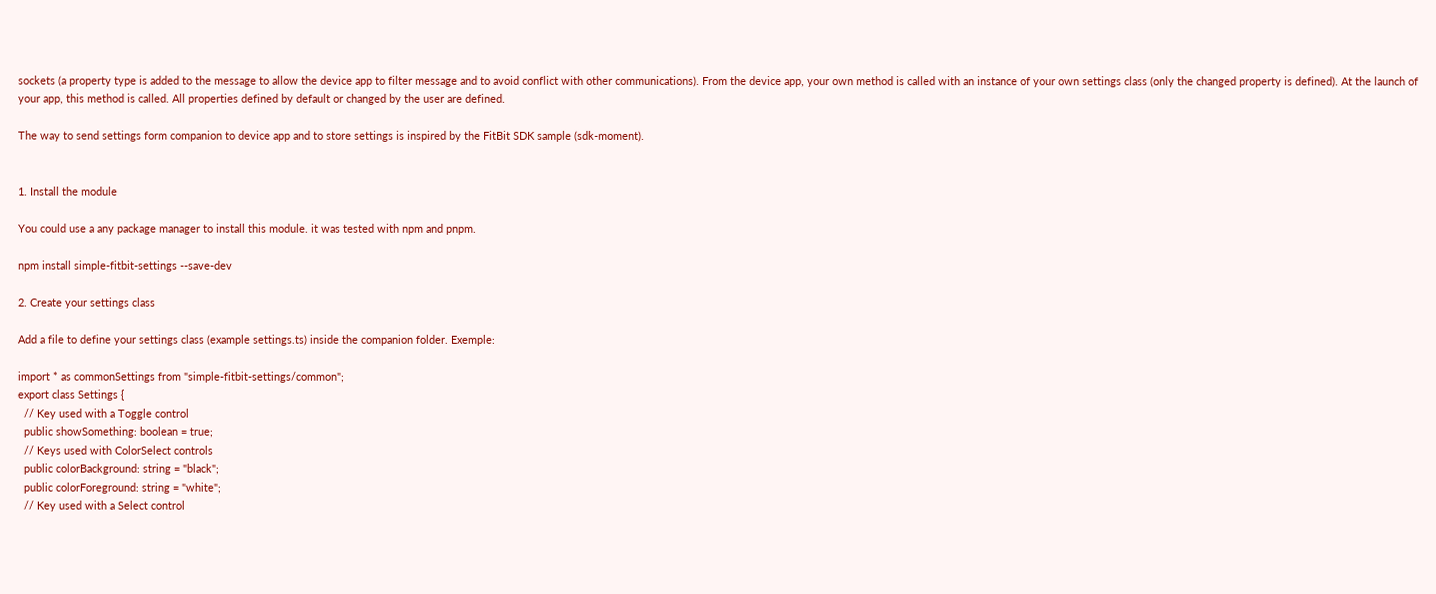sockets (a property type is added to the message to allow the device app to filter message and to avoid conflict with other communications). From the device app, your own method is called with an instance of your own settings class (only the changed property is defined). At the launch of your app, this method is called. All properties defined by default or changed by the user are defined.

The way to send settings form companion to device app and to store settings is inspired by the FitBit SDK sample (sdk-moment).


1. Install the module

You could use a any package manager to install this module. it was tested with npm and pnpm.

npm install simple-fitbit-settings --save-dev

2. Create your settings class

Add a file to define your settings class (example settings.ts) inside the companion folder. Exemple:

import * as commonSettings from "simple-fitbit-settings/common";
export class Settings {
  // Key used with a Toggle control
  public showSomething: boolean = true;
  // Keys used with ColorSelect controls
  public colorBackground: string = "black";
  public colorForeground: string = "white";
  // Key used with a Select control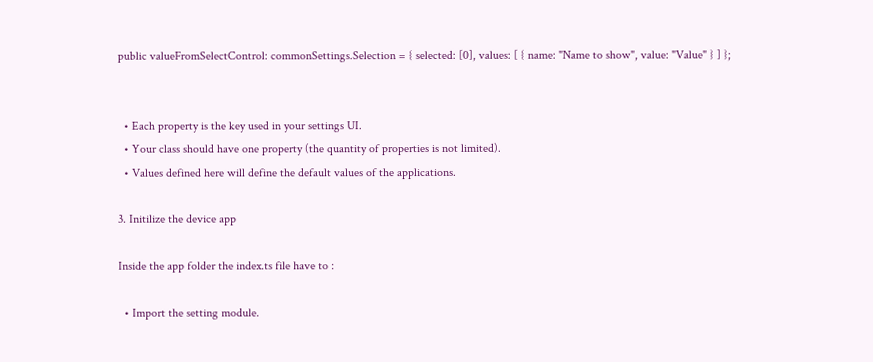public valueFromSelectControl: commonSettings.Selection = { selected: [0], values: [ { name: "Name to show", value: "Value" } ] };


  • Each property is the key used in your settings UI.
  • Your class should have one property (the quantity of properties is not limited).
  • Values defined here will define the default values of the applications.

3. Initilize the device app

Inside the app folder the index.ts file have to :

  • Import the setting module.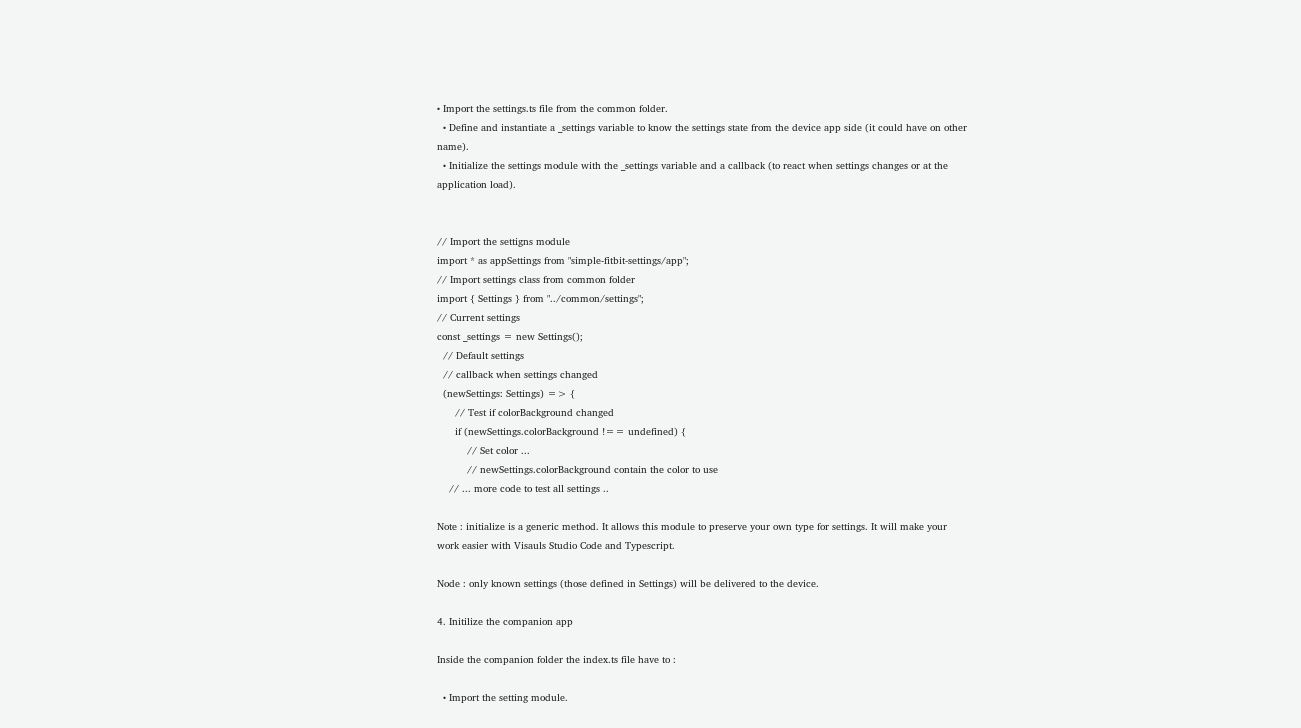• Import the settings.ts file from the common folder.
  • Define and instantiate a _settings variable to know the settings state from the device app side (it could have on other name).
  • Initialize the settings module with the _settings variable and a callback (to react when settings changes or at the application load).


// Import the settigns module
import * as appSettings from "simple-fitbit-settings/app";
// Import settings class from common folder
import { Settings } from "../common/settings";
// Current settings
const _settings = new Settings();
  // Default settings
  // callback when settings changed
  (newSettings: Settings) => {
      // Test if colorBackground changed
      if (newSettings.colorBackground !== undefined) {
          // Set color ...
          // newSettings.colorBackground contain the color to use
    // ... more code to test all settings ..

Note : initialize is a generic method. It allows this module to preserve your own type for settings. It will make your work easier with Visauls Studio Code and Typescript.

Node : only known settings (those defined in Settings) will be delivered to the device.

4. Initilize the companion app

Inside the companion folder the index.ts file have to :

  • Import the setting module.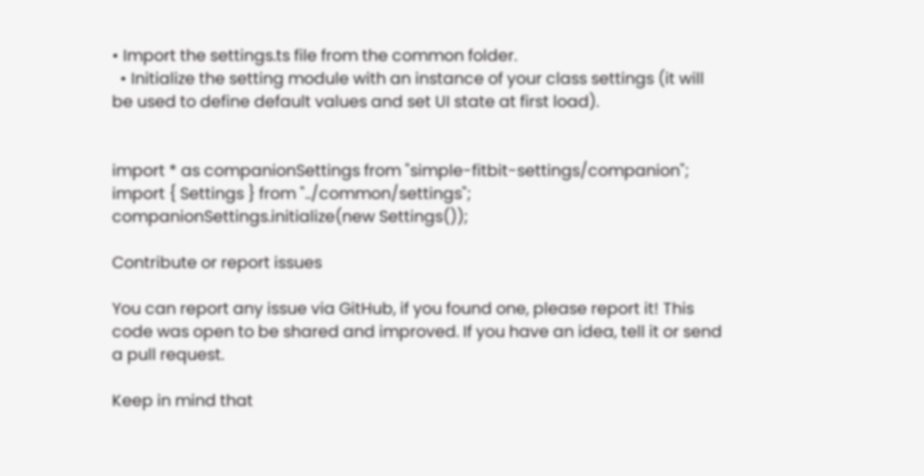• Import the settings.ts file from the common folder.
  • Initialize the setting module with an instance of your class settings (it will be used to define default values and set UI state at first load).


import * as companionSettings from "simple-fitbit-settings/companion";
import { Settings } from "../common/settings";
companionSettings.initialize(new Settings());

Contribute or report issues

You can report any issue via GitHub, if you found one, please report it! This code was open to be shared and improved. If you have an idea, tell it or send a pull request.

Keep in mind that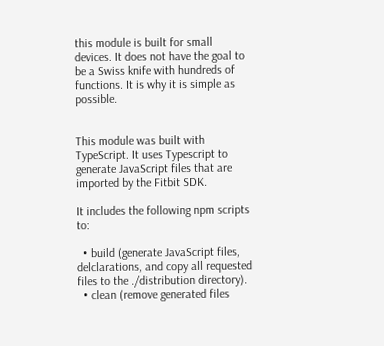this module is built for small devices. It does not have the goal to be a Swiss knife with hundreds of functions. It is why it is simple as possible.


This module was built with TypeScript. It uses Typescript to generate JavaScript files that are imported by the Fitbit SDK.

It includes the following npm scripts to:

  • build (generate JavaScript files, delclarations, and copy all requested files to the ./distribution directory).
  • clean (remove generated files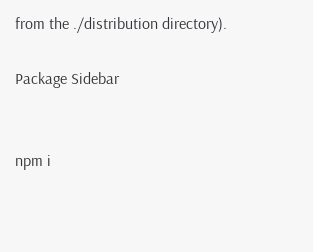from the ./distribution directory).

Package Sidebar


npm i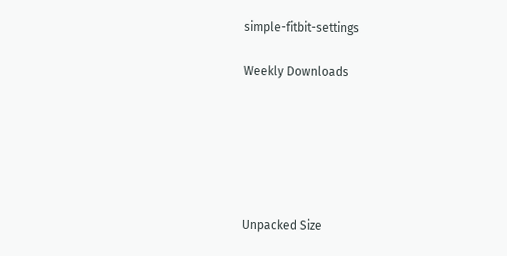simple-fitbit-settings

Weekly Downloads






Unpacked Size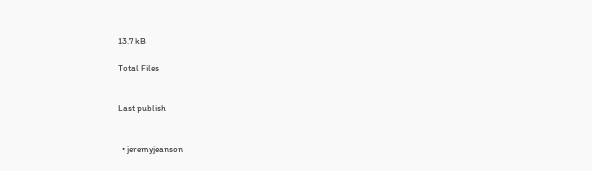13.7 kB

Total Files


Last publish


  • jeremyjeanson